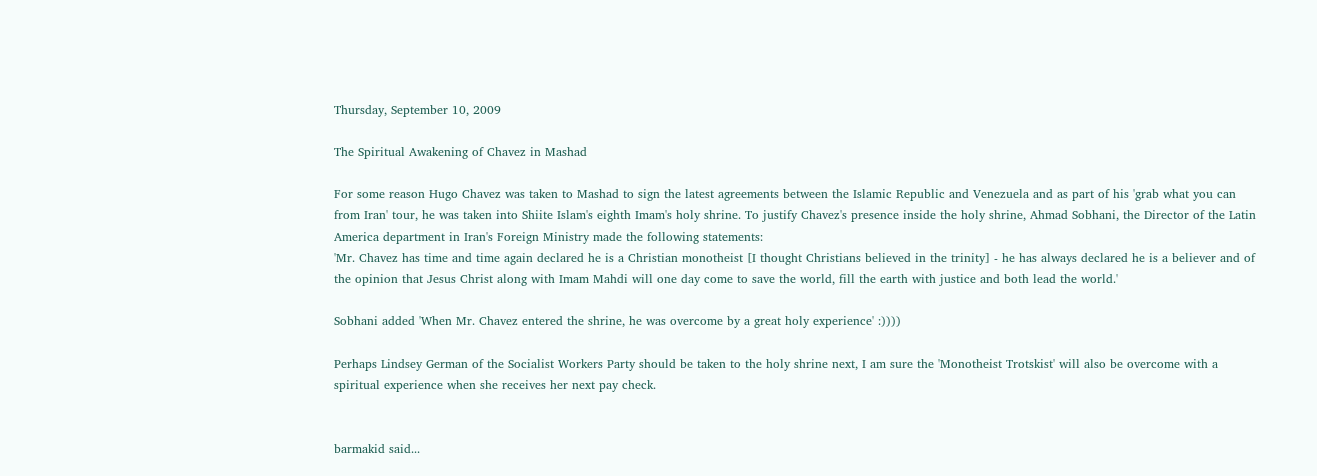Thursday, September 10, 2009

The Spiritual Awakening of Chavez in Mashad

For some reason Hugo Chavez was taken to Mashad to sign the latest agreements between the Islamic Republic and Venezuela and as part of his 'grab what you can from Iran' tour, he was taken into Shiite Islam's eighth Imam's holy shrine. To justify Chavez's presence inside the holy shrine, Ahmad Sobhani, the Director of the Latin America department in Iran's Foreign Ministry made the following statements:
'Mr. Chavez has time and time again declared he is a Christian monotheist [I thought Christians believed in the trinity] - he has always declared he is a believer and of the opinion that Jesus Christ along with Imam Mahdi will one day come to save the world, fill the earth with justice and both lead the world.'

Sobhani added 'When Mr. Chavez entered the shrine, he was overcome by a great holy experience' :))))

Perhaps Lindsey German of the Socialist Workers Party should be taken to the holy shrine next, I am sure the 'Monotheist Trotskist' will also be overcome with a spiritual experience when she receives her next pay check.


barmakid said...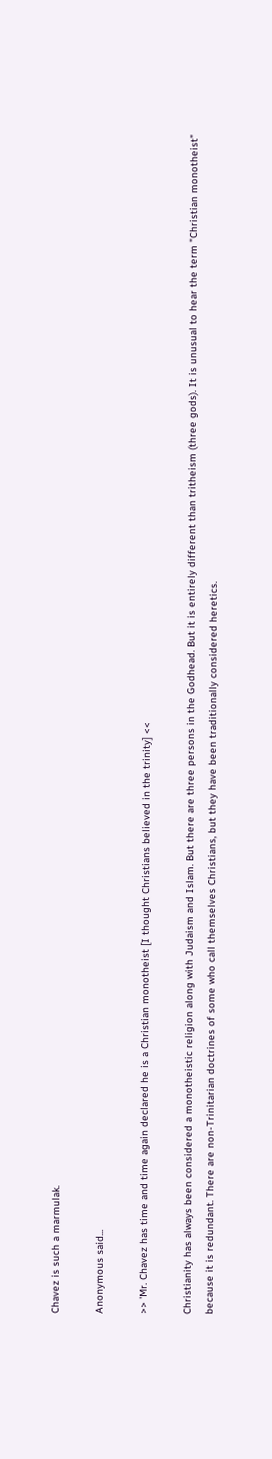Chavez is such a marmulak.

Anonymous said...

>> 'Mr. Chavez has time and time again declared he is a Christian monotheist [I thought Christians believed in the trinity] <<

Christianity has always been considered a monotheistic religion along with Judaism and Islam. But there are three persons in the Godhead. But it is entirely different than tritheism (three gods). It is unusual to hear the term "Christian monotheist" because it is redundant. There are non-Trinitarian doctrines of some who call themselves Christians, but they have been traditionally considered heretics.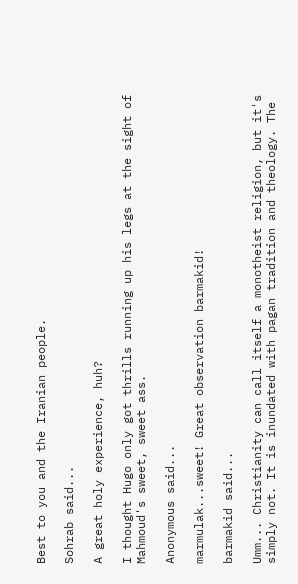Best to you and the Iranian people.

Sohrab said...

A great holy experience, huh?

I thought Hugo only got thrills running up his legs at the sight of Mahmoud's sweet, sweet ass.

Anonymous said...

marmulak...sweet! Great observation barmakid!

barmakid said...

Umm... Christianity can call itself a monotheist religion, but it's simply not. It is inundated with pagan tradition and theology. The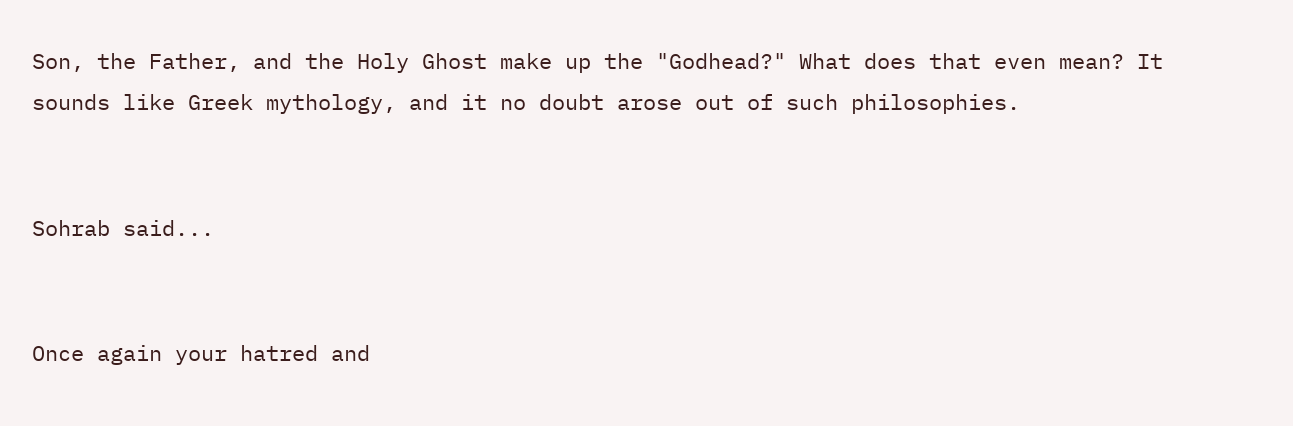Son, the Father, and the Holy Ghost make up the "Godhead?" What does that even mean? It sounds like Greek mythology, and it no doubt arose out of such philosophies.


Sohrab said...


Once again your hatred and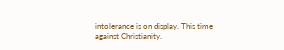intolerance is on display. This time against Christianity.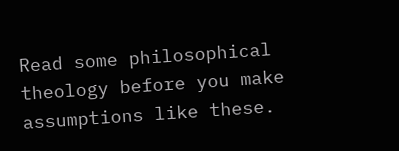Read some philosophical theology before you make assumptions like these.